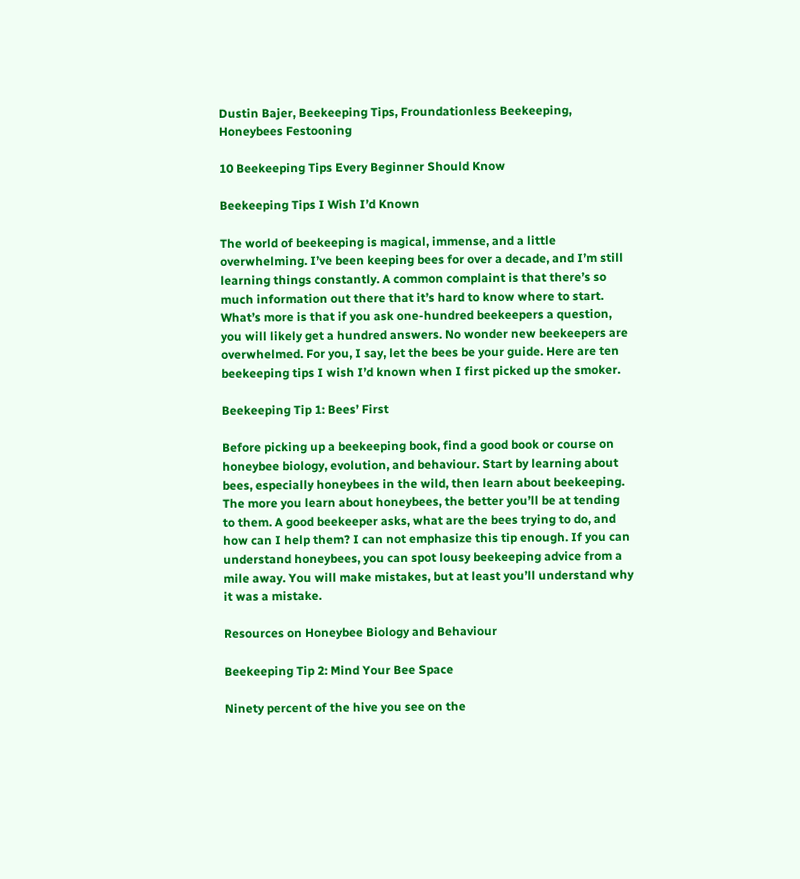Dustin Bajer, Beekeeping Tips, Froundationless Beekeeping, Honeybees Festooning

10 Beekeeping Tips Every Beginner Should Know

Beekeeping Tips I Wish I’d Known

The world of beekeeping is magical, immense, and a little overwhelming. I’ve been keeping bees for over a decade, and I’m still learning things constantly. A common complaint is that there’s so much information out there that it’s hard to know where to start. What’s more is that if you ask one-hundred beekeepers a question, you will likely get a hundred answers. No wonder new beekeepers are overwhelmed. For you, I say, let the bees be your guide. Here are ten beekeeping tips I wish I’d known when I first picked up the smoker.

Beekeeping Tip 1: Bees’ First

Before picking up a beekeeping book, find a good book or course on honeybee biology, evolution, and behaviour. Start by learning about bees, especially honeybees in the wild, then learn about beekeeping. The more you learn about honeybees, the better you’ll be at tending to them. A good beekeeper asks, what are the bees trying to do, and how can I help them? I can not emphasize this tip enough. If you can understand honeybees, you can spot lousy beekeeping advice from a mile away. You will make mistakes, but at least you’ll understand why it was a mistake.

Resources on Honeybee Biology and Behaviour

Beekeeping Tip 2: Mind Your Bee Space

Ninety percent of the hive you see on the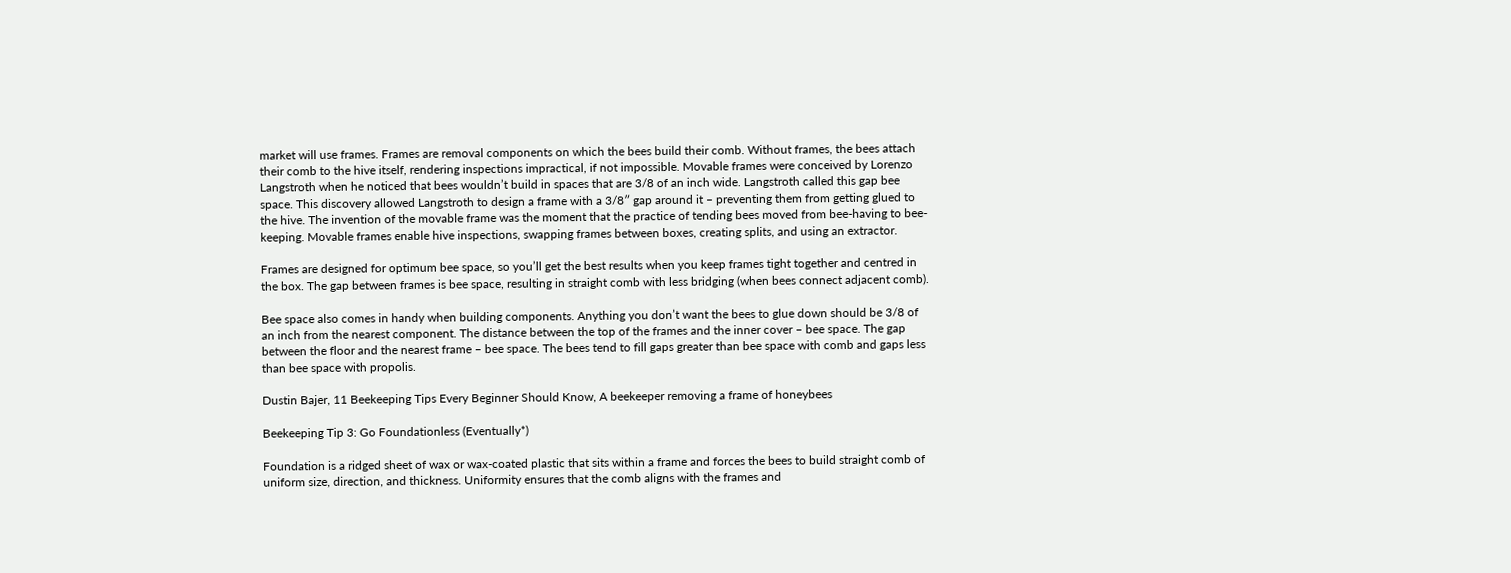market will use frames. Frames are removal components on which the bees build their comb. Without frames, the bees attach their comb to the hive itself, rendering inspections impractical, if not impossible. Movable frames were conceived by Lorenzo Langstroth when he noticed that bees wouldn’t build in spaces that are 3/8 of an inch wide. Langstroth called this gap bee space. This discovery allowed Langstroth to design a frame with a 3/8″ gap around it – preventing them from getting glued to the hive. The invention of the movable frame was the moment that the practice of tending bees moved from bee-having to bee-keeping. Movable frames enable hive inspections, swapping frames between boxes, creating splits, and using an extractor.

Frames are designed for optimum bee space, so you’ll get the best results when you keep frames tight together and centred in the box. The gap between frames is bee space, resulting in straight comb with less bridging (when bees connect adjacent comb).

Bee space also comes in handy when building components. Anything you don’t want the bees to glue down should be 3/8 of an inch from the nearest component. The distance between the top of the frames and the inner cover – bee space. The gap between the floor and the nearest frame – bee space. The bees tend to fill gaps greater than bee space with comb and gaps less than bee space with propolis.

Dustin Bajer, 11 Beekeeping Tips Every Beginner Should Know, A beekeeper removing a frame of honeybees

Beekeeping Tip 3: Go Foundationless (Eventually*)

Foundation is a ridged sheet of wax or wax-coated plastic that sits within a frame and forces the bees to build straight comb of uniform size, direction, and thickness. Uniformity ensures that the comb aligns with the frames and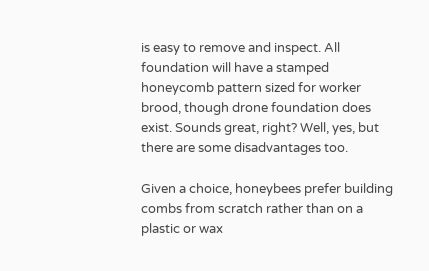is easy to remove and inspect. All foundation will have a stamped honeycomb pattern sized for worker brood, though drone foundation does exist. Sounds great, right? Well, yes, but there are some disadvantages too.

Given a choice, honeybees prefer building combs from scratch rather than on a plastic or wax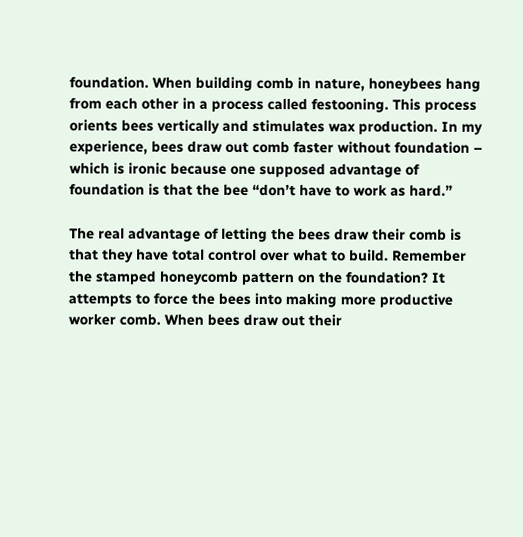foundation. When building comb in nature, honeybees hang from each other in a process called festooning. This process orients bees vertically and stimulates wax production. In my experience, bees draw out comb faster without foundation – which is ironic because one supposed advantage of foundation is that the bee “don’t have to work as hard.”

The real advantage of letting the bees draw their comb is that they have total control over what to build. Remember the stamped honeycomb pattern on the foundation? It attempts to force the bees into making more productive worker comb. When bees draw out their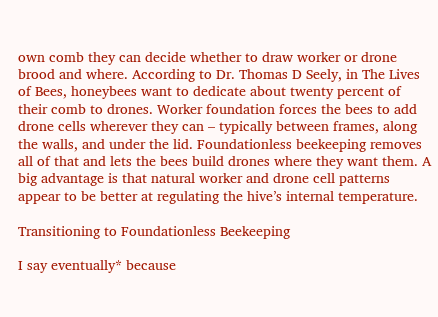own comb they can decide whether to draw worker or drone brood and where. According to Dr. Thomas D Seely, in The Lives of Bees, honeybees want to dedicate about twenty percent of their comb to drones. Worker foundation forces the bees to add drone cells wherever they can – typically between frames, along the walls, and under the lid. Foundationless beekeeping removes all of that and lets the bees build drones where they want them. A big advantage is that natural worker and drone cell patterns appear to be better at regulating the hive’s internal temperature.

Transitioning to Foundationless Beekeeping

I say eventually* because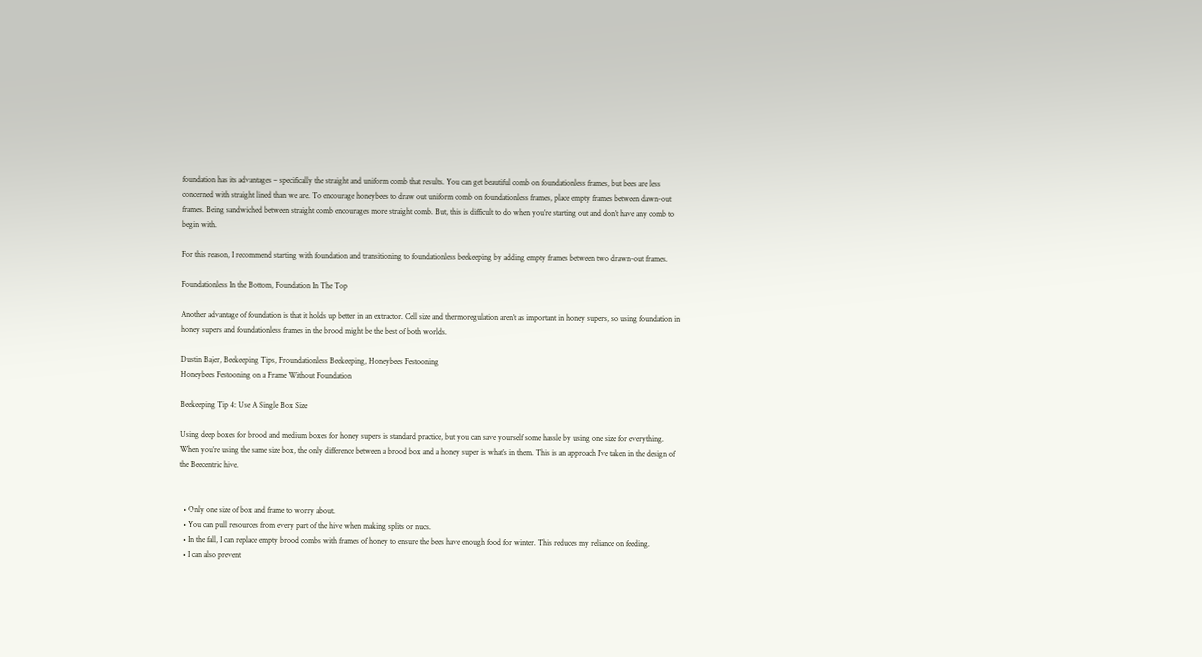foundation has its advantages – specifically the straight and uniform comb that results. You can get beautiful comb on foundationless frames, but bees are less concerned with straight lined than we are. To encourage honeybees to draw out uniform comb on foundationless frames, place empty frames between dawn-out frames. Being sandwiched between straight comb encourages more straight comb. But, this is difficult to do when you’re starting out and don’t have any comb to begin with.

For this reason, I recommend starting with foundation and transitioning to foundationless beekeeping by adding empty frames between two drawn-out frames.

Foundationless In the Bottom, Foundation In The Top

Another advantage of foundation is that it holds up better in an extractor. Cell size and thermoregulation aren’t as important in honey supers, so using foundation in honey supers and foundationless frames in the brood might be the best of both worlds.

Dustin Bajer, Beekeeping Tips, Froundationless Beekeeping, Honeybees Festooning
Honeybees Festooning on a Frame Without Foundation

Beekeeping Tip 4: Use A Single Box Size

Using deep boxes for brood and medium boxes for honey supers is standard practice, but you can save yourself some hassle by using one size for everything. When you’re using the same size box, the only difference between a brood box and a honey super is what’s in them. This is an approach I’ve taken in the design of the Beecentric hive.


  • Only one size of box and frame to worry about.
  • You can pull resources from every part of the hive when making splits or nucs.
  • In the fall, I can replace empty brood combs with frames of honey to ensure the bees have enough food for winter. This reduces my reliance on feeding.
  • I can also prevent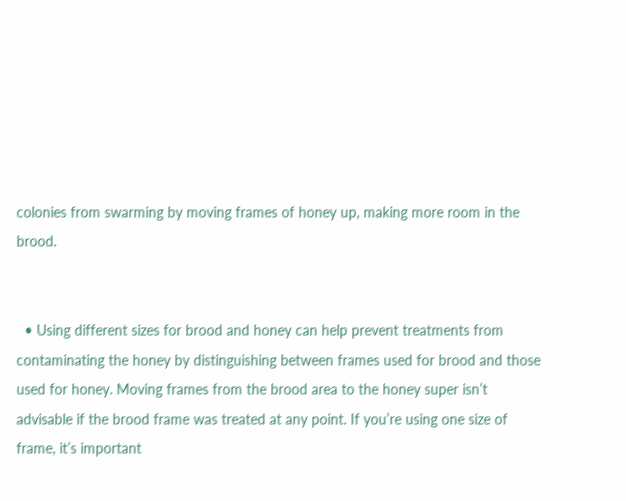colonies from swarming by moving frames of honey up, making more room in the brood.


  • Using different sizes for brood and honey can help prevent treatments from contaminating the honey by distinguishing between frames used for brood and those used for honey. Moving frames from the brood area to the honey super isn’t advisable if the brood frame was treated at any point. If you’re using one size of frame, it’s important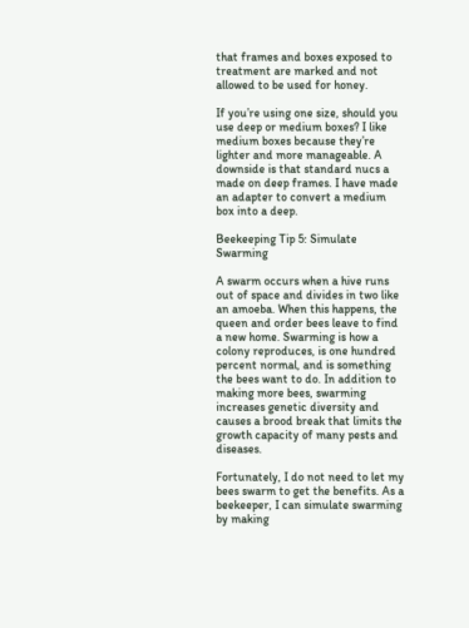that frames and boxes exposed to treatment are marked and not allowed to be used for honey.

If you’re using one size, should you use deep or medium boxes? I like medium boxes because they’re lighter and more manageable. A downside is that standard nucs a made on deep frames. I have made an adapter to convert a medium box into a deep.

Beekeeping Tip 5: Simulate Swarming

A swarm occurs when a hive runs out of space and divides in two like an amoeba. When this happens, the queen and order bees leave to find a new home. Swarming is how a colony reproduces, is one hundred percent normal, and is something the bees want to do. In addition to making more bees, swarming increases genetic diversity and causes a brood break that limits the growth capacity of many pests and diseases.

Fortunately, I do not need to let my bees swarm to get the benefits. As a beekeeper, I can simulate swarming by making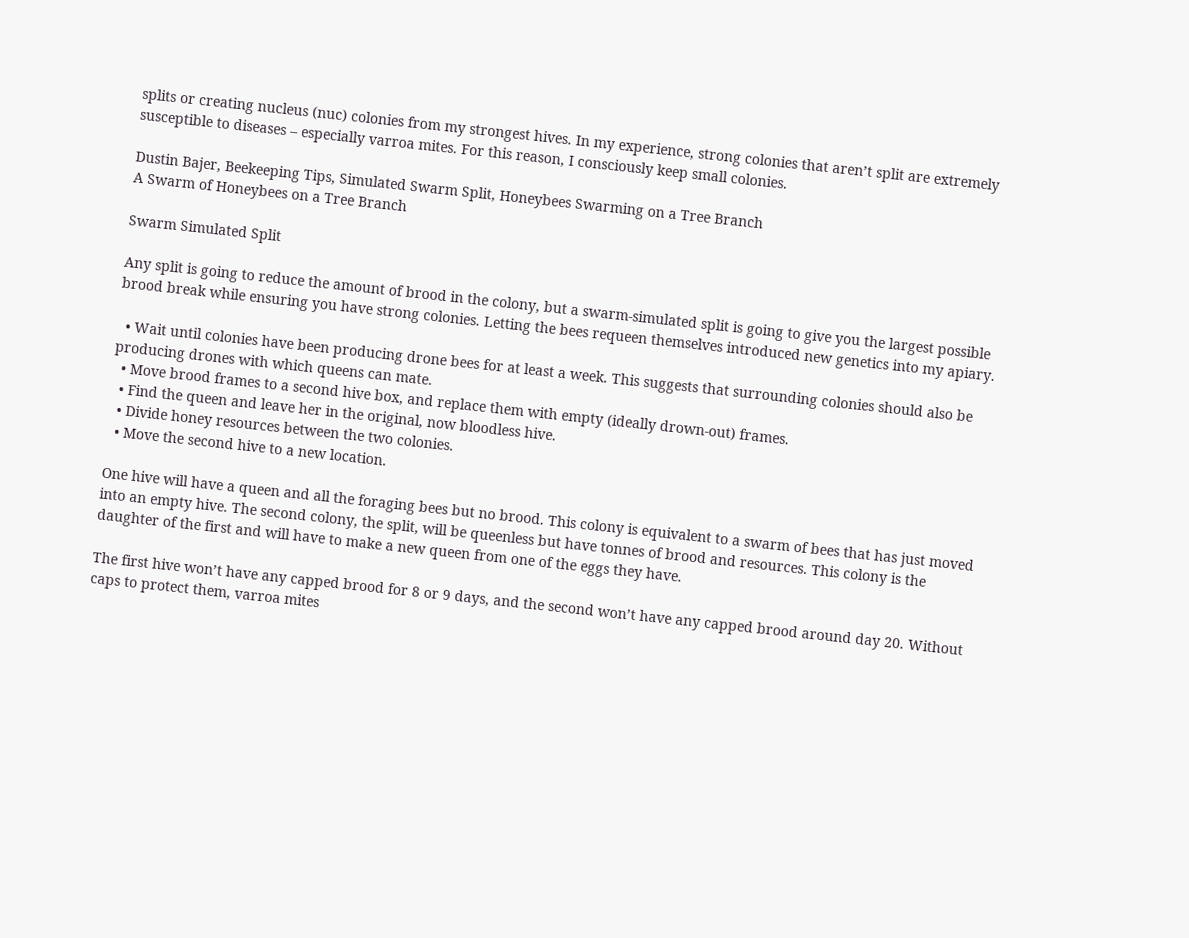splits or creating nucleus (nuc) colonies from my strongest hives. In my experience, strong colonies that aren’t split are extremely susceptible to diseases – especially varroa mites. For this reason, I consciously keep small colonies.

Dustin Bajer, Beekeeping Tips, Simulated Swarm Split, Honeybees Swarming on a Tree Branch
A Swarm of Honeybees on a Tree Branch

Swarm Simulated Split

Any split is going to reduce the amount of brood in the colony, but a swarm-simulated split is going to give you the largest possible brood break while ensuring you have strong colonies. Letting the bees requeen themselves introduced new genetics into my apiary.

  • Wait until colonies have been producing drone bees for at least a week. This suggests that surrounding colonies should also be producing drones with which queens can mate.
  • Move brood frames to a second hive box, and replace them with empty (ideally drown-out) frames.
  • Find the queen and leave her in the original, now bloodless hive.
  • Divide honey resources between the two colonies.
  • Move the second hive to a new location.

One hive will have a queen and all the foraging bees but no brood. This colony is equivalent to a swarm of bees that has just moved into an empty hive. The second colony, the split, will be queenless but have tonnes of brood and resources. This colony is the daughter of the first and will have to make a new queen from one of the eggs they have.

The first hive won’t have any capped brood for 8 or 9 days, and the second won’t have any capped brood around day 20. Without caps to protect them, varroa mites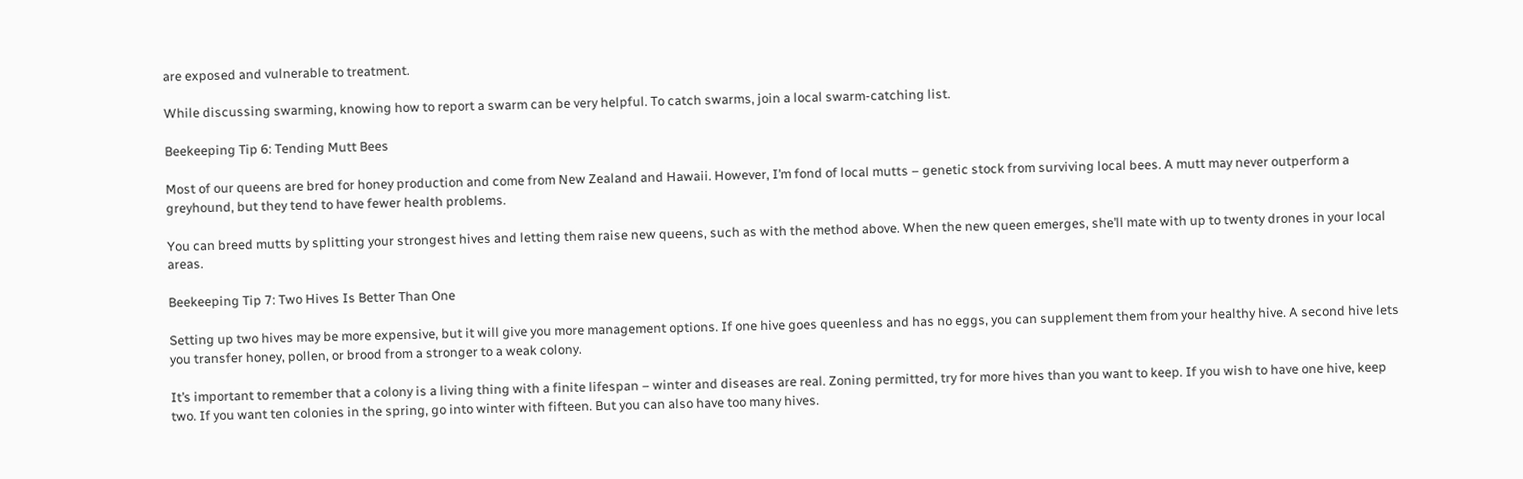are exposed and vulnerable to treatment.

While discussing swarming, knowing how to report a swarm can be very helpful. To catch swarms, join a local swarm-catching list.

Beekeeping Tip 6: Tending Mutt Bees

Most of our queens are bred for honey production and come from New Zealand and Hawaii. However, I’m fond of local mutts – genetic stock from surviving local bees. A mutt may never outperform a greyhound, but they tend to have fewer health problems.

You can breed mutts by splitting your strongest hives and letting them raise new queens, such as with the method above. When the new queen emerges, she’ll mate with up to twenty drones in your local areas.

Beekeeping Tip 7: Two Hives Is Better Than One

Setting up two hives may be more expensive, but it will give you more management options. If one hive goes queenless and has no eggs, you can supplement them from your healthy hive. A second hive lets you transfer honey, pollen, or brood from a stronger to a weak colony.

It’s important to remember that a colony is a living thing with a finite lifespan – winter and diseases are real. Zoning permitted, try for more hives than you want to keep. If you wish to have one hive, keep two. If you want ten colonies in the spring, go into winter with fifteen. But you can also have too many hives.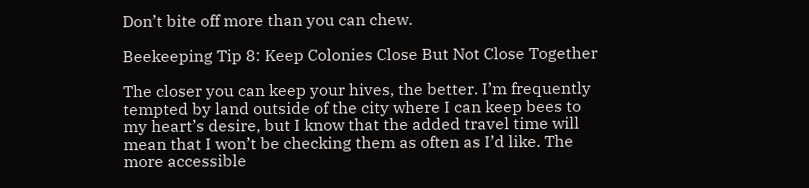Don’t bite off more than you can chew.

Beekeeping Tip 8: Keep Colonies Close But Not Close Together

The closer you can keep your hives, the better. I’m frequently tempted by land outside of the city where I can keep bees to my heart’s desire, but I know that the added travel time will mean that I won’t be checking them as often as I’d like. The more accessible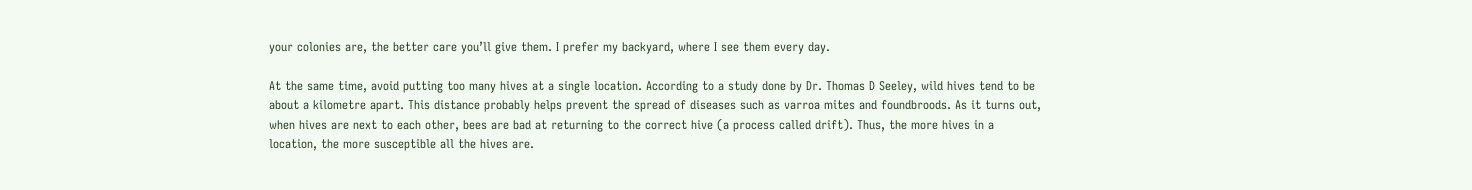your colonies are, the better care you’ll give them. I prefer my backyard, where I see them every day.

At the same time, avoid putting too many hives at a single location. According to a study done by Dr. Thomas D Seeley, wild hives tend to be about a kilometre apart. This distance probably helps prevent the spread of diseases such as varroa mites and foundbroods. As it turns out, when hives are next to each other, bees are bad at returning to the correct hive (a process called drift). Thus, the more hives in a location, the more susceptible all the hives are.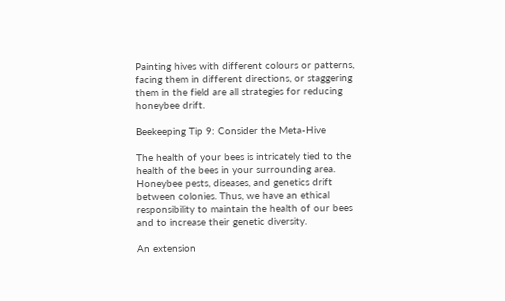Painting hives with different colours or patterns, facing them in different directions, or staggering them in the field are all strategies for reducing honeybee drift.

Beekeeping Tip 9: Consider the Meta-Hive

The health of your bees is intricately tied to the health of the bees in your surrounding area. Honeybee pests, diseases, and genetics drift between colonies. Thus, we have an ethical responsibility to maintain the health of our bees and to increase their genetic diversity.

An extension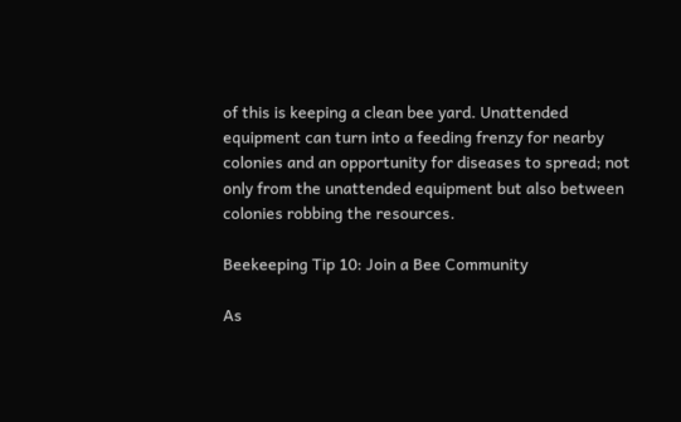of this is keeping a clean bee yard. Unattended equipment can turn into a feeding frenzy for nearby colonies and an opportunity for diseases to spread; not only from the unattended equipment but also between colonies robbing the resources.

Beekeeping Tip 10: Join a Bee Community

As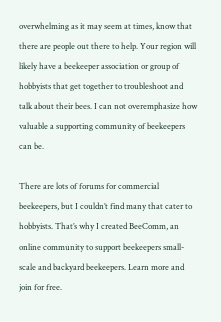overwhelming as it may seem at times, know that there are people out there to help. Your region will likely have a beekeeper association or group of hobbyists that get together to troubleshoot and talk about their bees. I can not overemphasize how valuable a supporting community of beekeepers can be.

There are lots of forums for commercial beekeepers, but I couldn’t find many that cater to hobbyists. That’s why I created BeeComm, an online community to support beekeepers small-scale and backyard beekeepers. Learn more and join for free.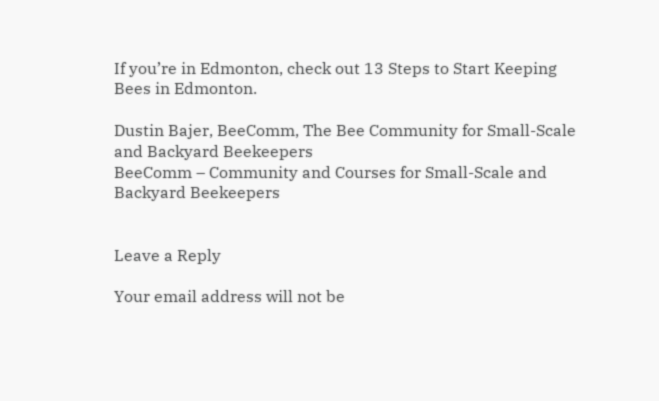If you’re in Edmonton, check out 13 Steps to Start Keeping Bees in Edmonton.

Dustin Bajer, BeeComm, The Bee Community for Small-Scale and Backyard Beekeepers
BeeComm – Community and Courses for Small-Scale and Backyard Beekeepers


Leave a Reply

Your email address will not be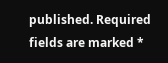published. Required fields are marked *